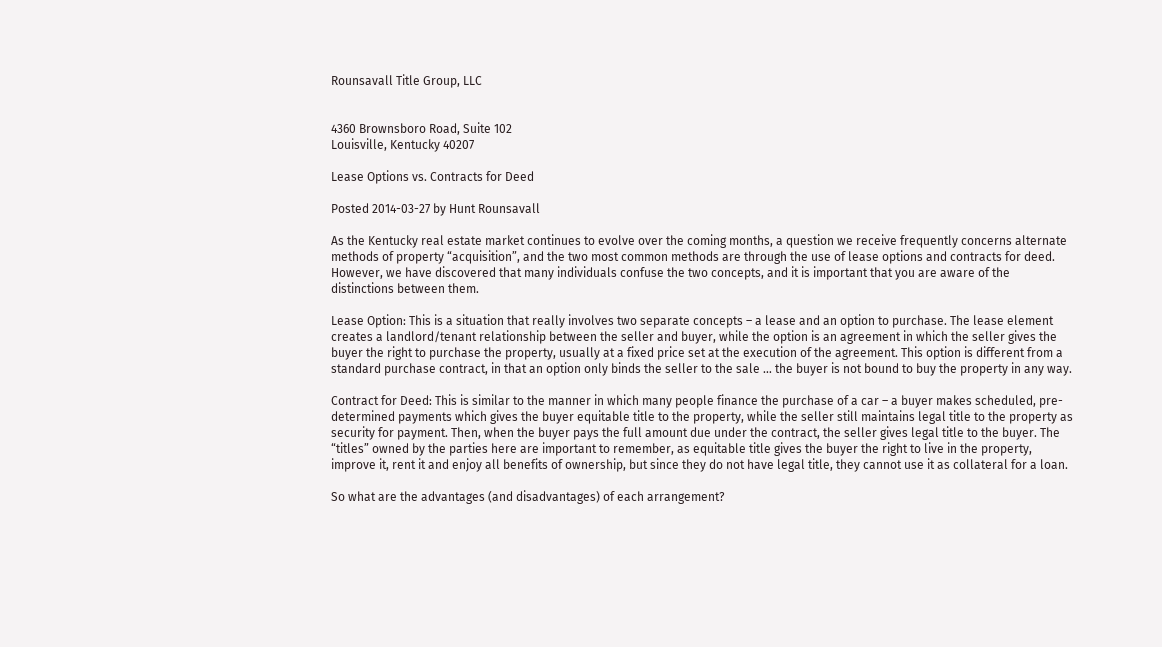Rounsavall Title Group, LLC


4360 Brownsboro Road, Suite 102
Louisville, Kentucky 40207

Lease Options vs. Contracts for Deed

Posted 2014-03-27 by Hunt Rounsavall

As the Kentucky real estate market continues to evolve over the coming months, a question we receive frequently concerns alternate methods of property “acquisition”, and the two most common methods are through the use of lease options and contracts for deed. However, we have discovered that many individuals confuse the two concepts, and it is important that you are aware of the distinctions between them.

Lease Option: This is a situation that really involves two separate concepts – a lease and an option to purchase. The lease element creates a landlord/tenant relationship between the seller and buyer, while the option is an agreement in which the seller gives the buyer the right to purchase the property, usually at a fixed price set at the execution of the agreement. This option is different from a standard purchase contract, in that an option only binds the seller to the sale … the buyer is not bound to buy the property in any way.

Contract for Deed: This is similar to the manner in which many people finance the purchase of a car – a buyer makes scheduled, pre-determined payments which gives the buyer equitable title to the property, while the seller still maintains legal title to the property as security for payment. Then, when the buyer pays the full amount due under the contract, the seller gives legal title to the buyer. The “titles” owned by the parties here are important to remember, as equitable title gives the buyer the right to live in the property, improve it, rent it and enjoy all benefits of ownership, but since they do not have legal title, they cannot use it as collateral for a loan.

So what are the advantages (and disadvantages) of each arrangement?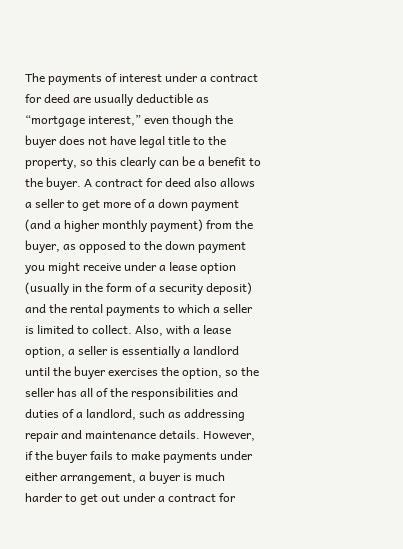The payments of interest under a contract for deed are usually deductible as “mortgage interest,” even though the buyer does not have legal title to the property, so this clearly can be a benefit to the buyer. A contract for deed also allows a seller to get more of a down payment (and a higher monthly payment) from the buyer, as opposed to the down payment you might receive under a lease option (usually in the form of a security deposit) and the rental payments to which a seller is limited to collect. Also, with a lease option, a seller is essentially a landlord until the buyer exercises the option, so the seller has all of the responsibilities and duties of a landlord, such as addressing repair and maintenance details. However, if the buyer fails to make payments under either arrangement, a buyer is much harder to get out under a contract for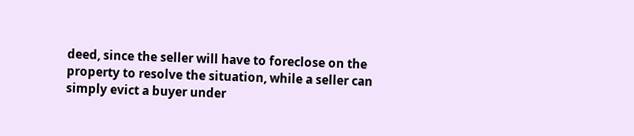deed, since the seller will have to foreclose on the property to resolve the situation, while a seller can simply evict a buyer under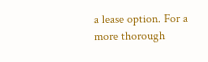a lease option. For a more thorough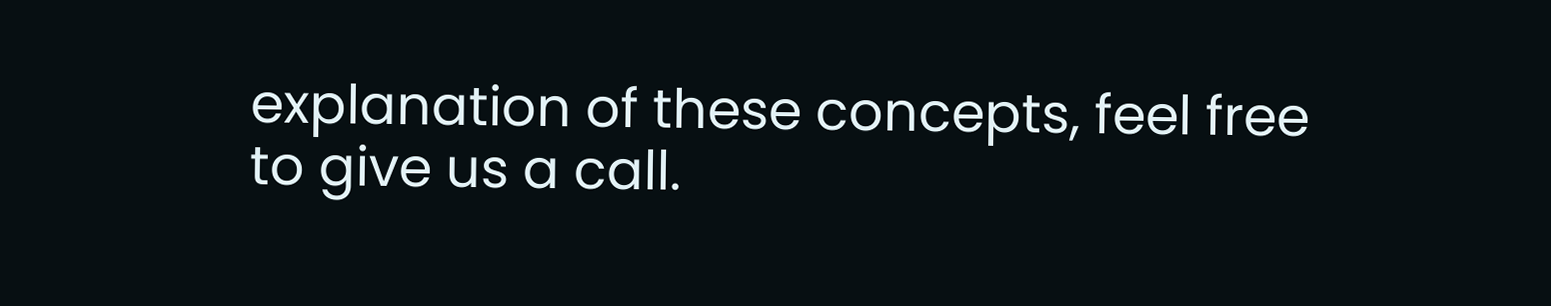explanation of these concepts, feel free to give us a call.